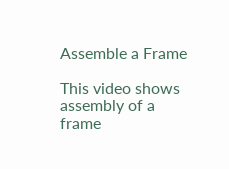Assemble a Frame

This video shows assembly of a frame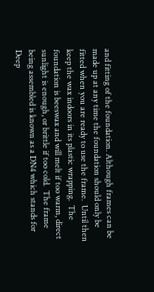and fitting of the foundation. Although frames can be made up at any time the foundation should only be fitted when you are ready to use the frame.  Until then keep the wax indoors in its plastic wrapping.  The foundation is beeswax and will melt if too warm, direct sunlight is enough, or brittle if too cold.  The frame being assembled is known as a DN4 which stands for Deep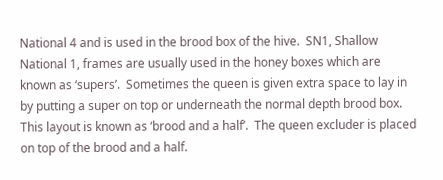National 4 and is used in the brood box of the hive.  SN1, Shallow National 1, frames are usually used in the honey boxes which are known as ‘supers’.  Sometimes the queen is given extra space to lay in by putting a super on top or underneath the normal depth brood box.  This layout is known as ‘brood and a half’.  The queen excluder is placed on top of the brood and a half.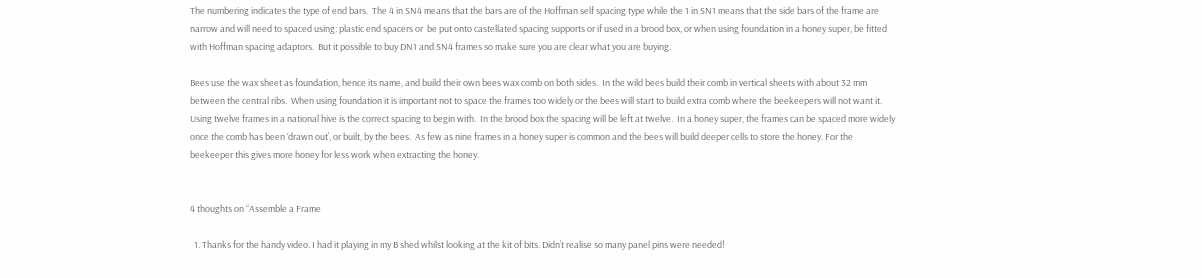The numbering indicates the type of end bars.  The 4 in SN4 means that the bars are of the Hoffman self spacing type while the 1 in SN1 means that the side bars of the frame are narrow and will need to spaced using: plastic end spacers or  be put onto castellated spacing supports or if used in a brood box, or when using foundation in a honey super, be fitted with Hoffman spacing adaptors.  But it possible to buy DN1 and SN4 frames so make sure you are clear what you are buying.

Bees use the wax sheet as foundation, hence its name, and build their own bees wax comb on both sides.  In the wild bees build their comb in vertical sheets with about 32 mm between the central ribs.  When using foundation it is important not to space the frames too widely or the bees will start to build extra comb where the beekeepers will not want it.  Using twelve frames in a national hive is the correct spacing to begin with.  In the brood box the spacing will be left at twelve.  In a honey super, the frames can be spaced more widely once the comb has been ‘drawn out’, or built, by the bees.  As few as nine frames in a honey super is common and the bees will build deeper cells to store the honey. For the beekeeper this gives more honey for less work when extracting the honey.


4 thoughts on “Assemble a Frame

  1. Thanks for the handy video. I had it playing in my B shed whilst looking at the kit of bits. Didn’t realise so many panel pins were needed!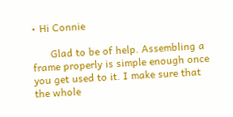• Hi Connie

      Glad to be of help. Assembling a frame properly is simple enough once you get used to it. I make sure that the whole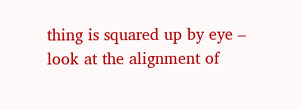thing is squared up by eye – look at the alignment of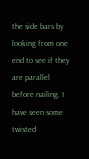the side bars by looking from one end to see if they are parallel before nailing. I have seen some twisted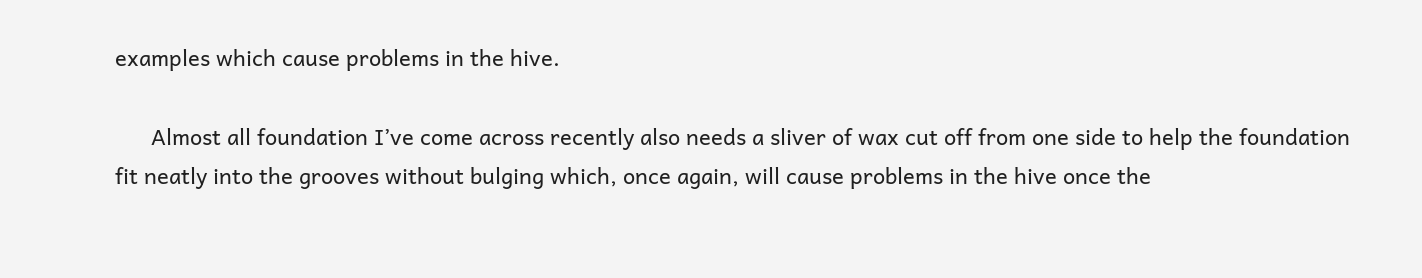examples which cause problems in the hive.

      Almost all foundation I’ve come across recently also needs a sliver of wax cut off from one side to help the foundation fit neatly into the grooves without bulging which, once again, will cause problems in the hive once the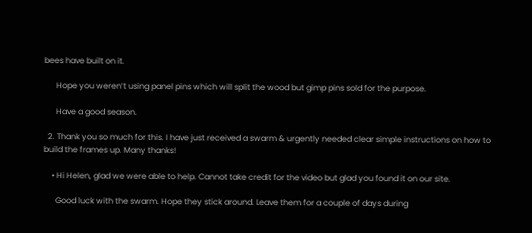bees have built on it.

      Hope you weren’t using panel pins which will split the wood but gimp pins sold for the purpose.

      Have a good season.

  2. Thank you so much for this. I have just received a swarm & urgently needed clear simple instructions on how to build the frames up. Many thanks!

    • Hi Helen, glad we were able to help. Cannot take credit for the video but glad you found it on our site.

      Good luck with the swarm. Hope they stick around. Leave them for a couple of days during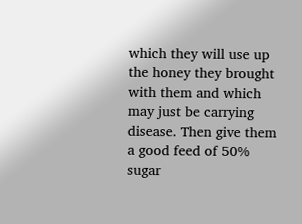which they will use up the honey they brought with them and which may just be carrying disease. Then give them a good feed of 50% sugar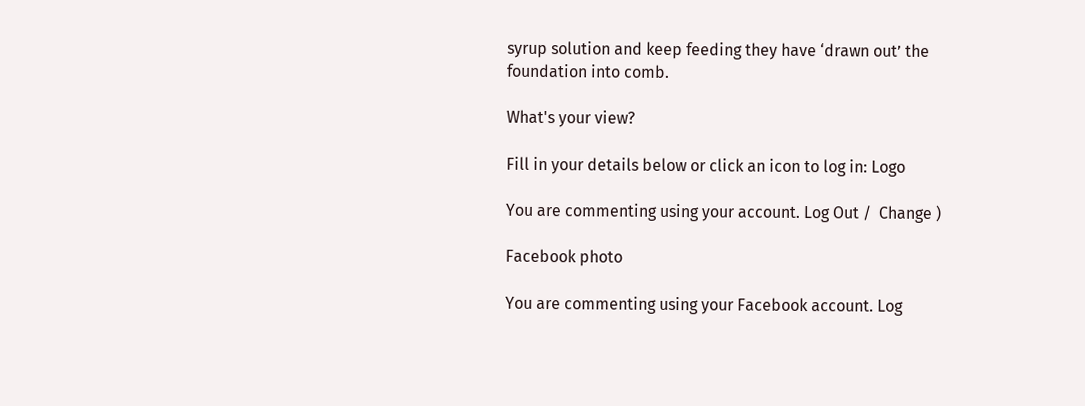syrup solution and keep feeding they have ‘drawn out’ the foundation into comb.

What's your view?

Fill in your details below or click an icon to log in: Logo

You are commenting using your account. Log Out /  Change )

Facebook photo

You are commenting using your Facebook account. Log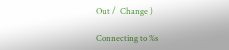Out /  Change )

Connecting to %s